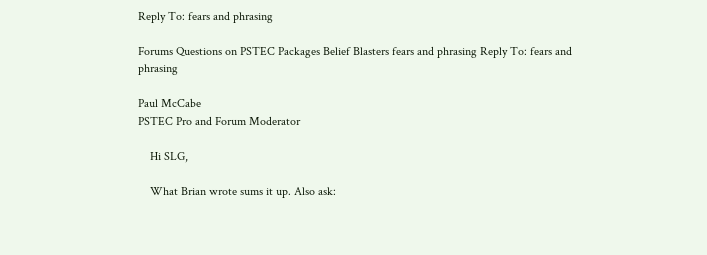Reply To: fears and phrasing

Forums Questions on PSTEC Packages Belief Blasters fears and phrasing Reply To: fears and phrasing

Paul McCabe
PSTEC Pro and Forum Moderator

    Hi SLG,

    What Brian wrote sums it up. Also ask: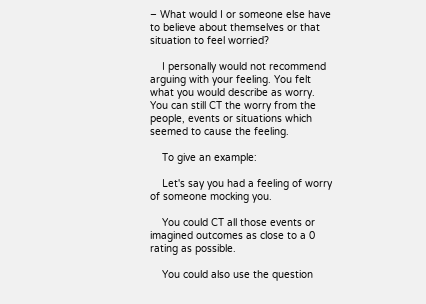– What would I or someone else have to believe about themselves or that situation to feel worried?

    I personally would not recommend arguing with your feeling. You felt what you would describe as worry. You can still CT the worry from the people, events or situations which seemed to cause the feeling.

    To give an example:

    Let's say you had a feeling of worry of someone mocking you.

    You could CT all those events or imagined outcomes as close to a 0 rating as possible.

    You could also use the question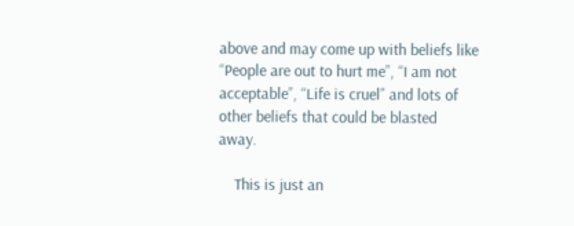above and may come up with beliefs like “People are out to hurt me”, “I am not acceptable”, “Life is cruel” and lots of other beliefs that could be blasted away.

    This is just an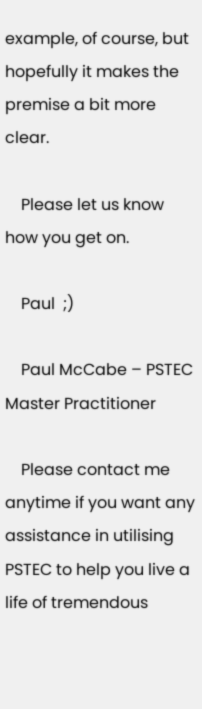example, of course, but hopefully it makes the premise a bit more clear.

    Please let us know how you get on.

    Paul  ;)

    Paul McCabe – PSTEC Master Practitioner

    Please contact me anytime if you want any assistance in utilising PSTEC to help you live a life of tremendous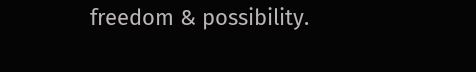freedom & possibility.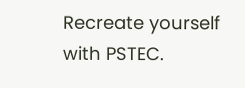Recreate yourself with PSTEC.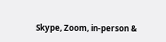Skype, Zoom, in-person &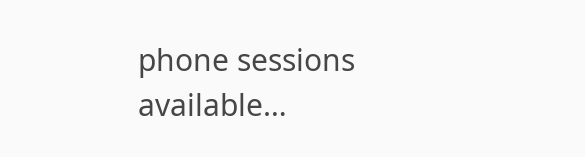phone sessions available…